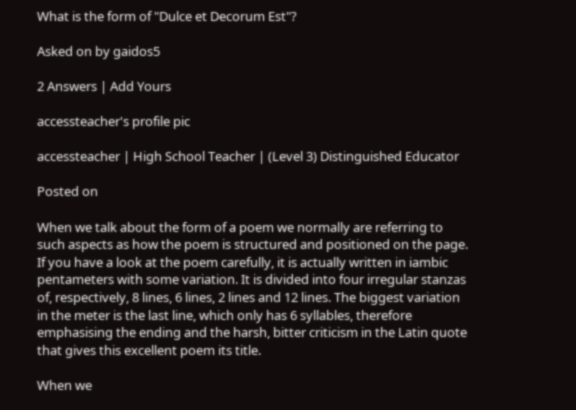What is the form of "Dulce et Decorum Est"?

Asked on by gaidos5

2 Answers | Add Yours

accessteacher's profile pic

accessteacher | High School Teacher | (Level 3) Distinguished Educator

Posted on

When we talk about the form of a poem we normally are referring to such aspects as how the poem is structured and positioned on the page. If you have a look at the poem carefully, it is actually written in iambic pentameters with some variation. It is divided into four irregular stanzas of, respectively, 8 lines, 6 lines, 2 lines and 12 lines. The biggest variation in the meter is the last line, which only has 6 syllables, therefore emphasising the ending and the harsh, bitter criticism in the Latin quote that gives this excellent poem its title.

When we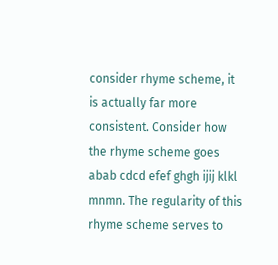consider rhyme scheme, it is actually far more consistent. Consider how the rhyme scheme goes abab cdcd efef ghgh ijij klkl mnmn. The regularity of this rhyme scheme serves to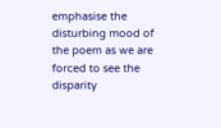emphasise the disturbing mood of the poem as we are forced to see the disparity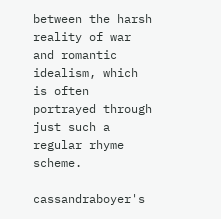between the harsh reality of war and romantic idealism, which is often portrayed through just such a regular rhyme scheme.

cassandraboyer's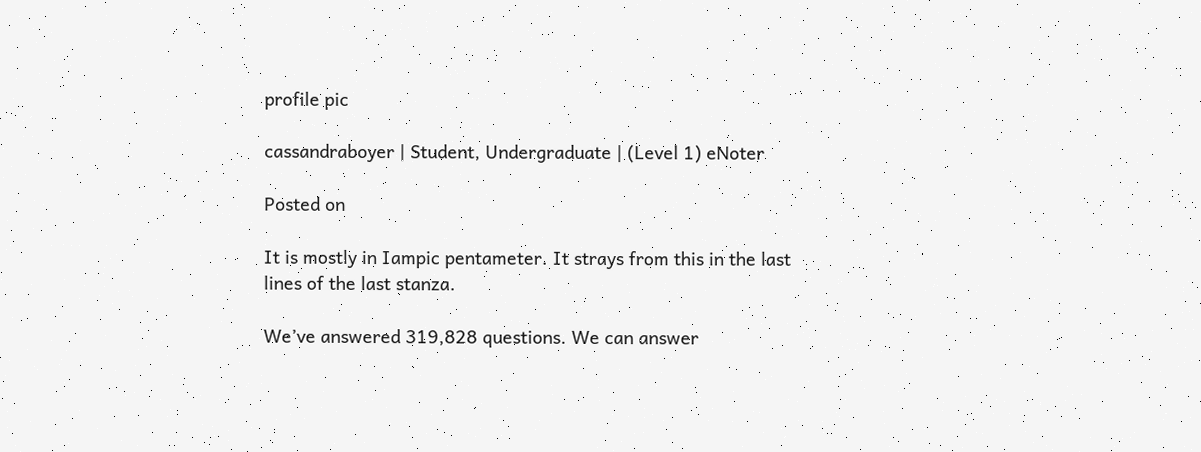profile pic

cassandraboyer | Student, Undergraduate | (Level 1) eNoter

Posted on

It is mostly in Iampic pentameter. It strays from this in the last lines of the last stanza.

We’ve answered 319,828 questions. We can answer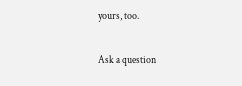yours, too.

Ask a question